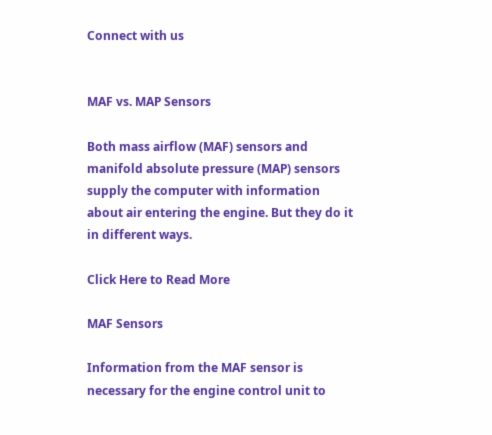Connect with us


MAF vs. MAP Sensors

Both mass airflow (MAF) sensors and manifold absolute pressure (MAP) sensors supply the computer with information about air entering the engine. But they do it in different ways.

Click Here to Read More

MAF Sensors

Information from the MAF sensor is necessary for the engine control unit to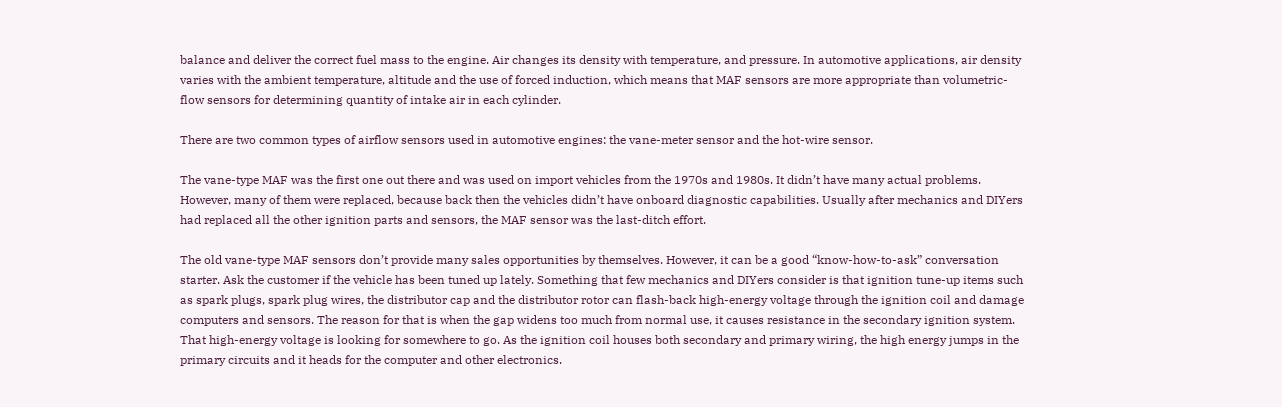balance and deliver the correct fuel mass to the engine. Air changes its density with temperature, and pressure. In automotive applications, air density varies with the ambient temperature, altitude and the use of forced induction, which means that MAF sensors are more appropriate than volumetric-flow sensors for determining quantity of intake air in each cylinder.

There are two common types of airflow sensors used in automotive engines: the vane-meter sensor and the hot-wire sensor.

The vane-type MAF was the first one out there and was used on import vehicles from the 1970s and 1980s. It didn’t have many actual problems. However, many of them were replaced, because back then the vehicles didn’t have onboard diagnostic capabilities. Usually after mechanics and DIYers had replaced all the other ignition parts and sensors, the MAF sensor was the last-ditch effort.

The old vane-type MAF sensors don’t provide many sales opportunities by themselves. However, it can be a good “know-how-to-ask” conversation starter. Ask the customer if the vehicle has been tuned up lately. Something that few mechanics and DIYers consider is that ignition tune-up items such as spark plugs, spark plug wires, the distributor cap and the distributor rotor can flash-back high-energy voltage through the ignition coil and damage computers and sensors. The reason for that is when the gap widens too much from normal use, it causes resistance in the secondary ignition system. That high-energy voltage is looking for somewhere to go. As the ignition coil houses both secondary and primary wiring, the high energy jumps in the primary circuits and it heads for the computer and other electronics.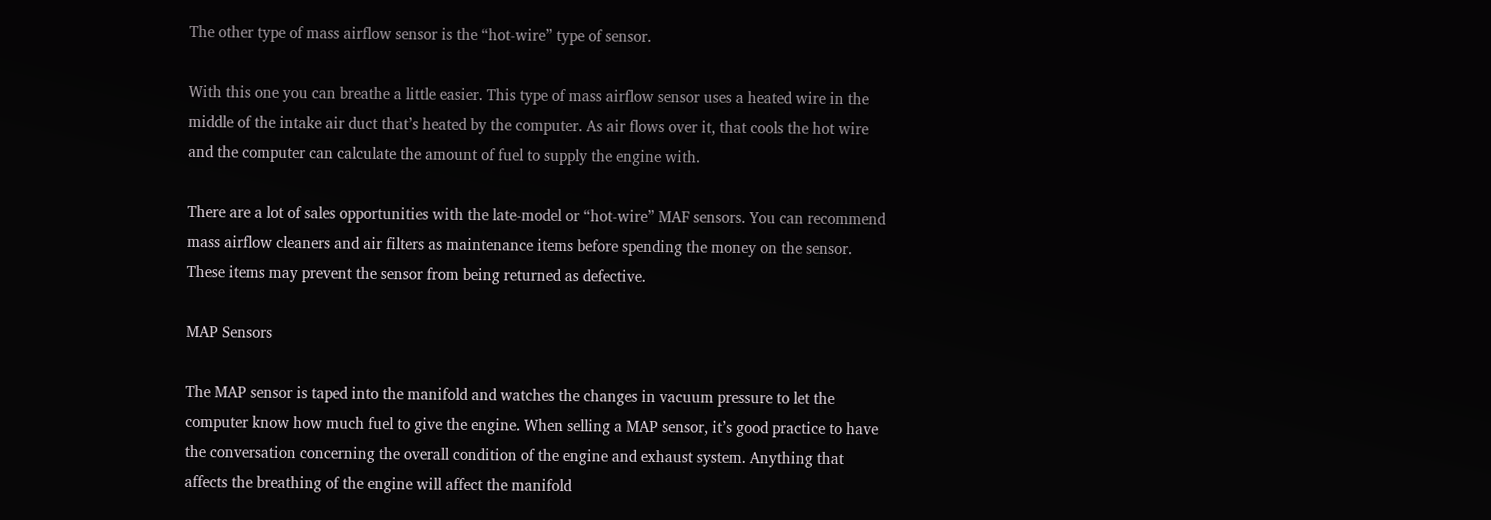The other type of mass airflow sensor is the “hot-wire” type of sensor.

With this one you can breathe a little easier. This type of mass airflow sensor uses a heated wire in the middle of the intake air duct that’s heated by the computer. As air flows over it, that cools the hot wire and the computer can calculate the amount of fuel to supply the engine with.

There are a lot of sales opportunities with the late-model or “hot-wire” MAF sensors. You can recommend mass airflow cleaners and air filters as maintenance items before spending the money on the sensor. These items may prevent the sensor from being returned as defective.

MAP Sensors

The MAP sensor is taped into the manifold and watches the changes in vacuum pressure to let the computer know how much fuel to give the engine. When selling a MAP sensor, it’s good practice to have the conversation concerning the overall condition of the engine and exhaust system. Anything that affects the breathing of the engine will affect the manifold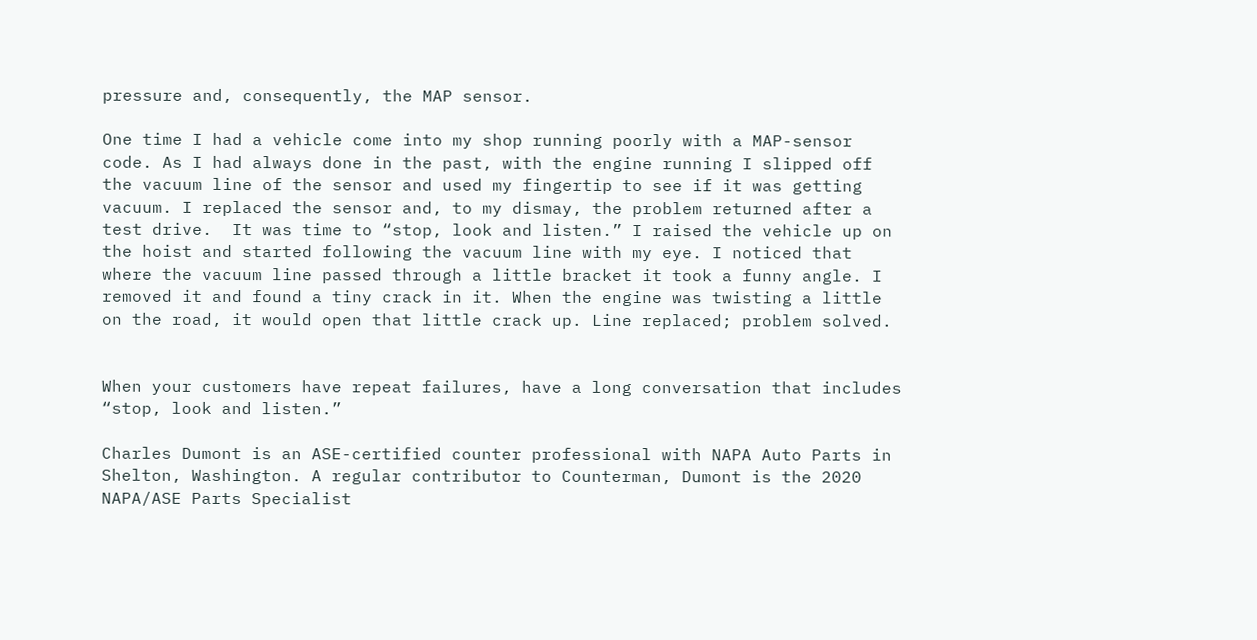pressure and, consequently, the MAP sensor.

One time I had a vehicle come into my shop running poorly with a MAP-sensor code. As I had always done in the past, with the engine running I slipped off the vacuum line of the sensor and used my fingertip to see if it was getting vacuum. I replaced the sensor and, to my dismay, the problem returned after a test drive.  It was time to “stop, look and listen.” I raised the vehicle up on the hoist and started following the vacuum line with my eye. I noticed that where the vacuum line passed through a little bracket it took a funny angle. I removed it and found a tiny crack in it. When the engine was twisting a little on the road, it would open that little crack up. Line replaced; problem solved.


When your customers have repeat failures, have a long conversation that includes “stop, look and listen.”

Charles Dumont is an ASE-certified counter professional with NAPA Auto Parts in Shelton, Washington. A regular contributor to Counterman, Dumont is the 2020 NAPA/ASE Parts Specialist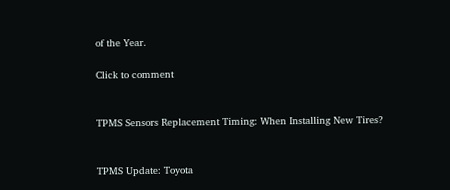of the Year.

Click to comment


TPMS Sensors Replacement Timing: When Installing New Tires?


TPMS Update: Toyota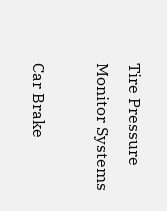Tire Pressure Monitor Systems

Car Brake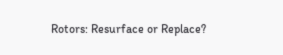Rotors: Resurface or Replace?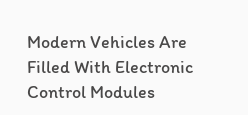Modern Vehicles Are Filled With Electronic Control Modules